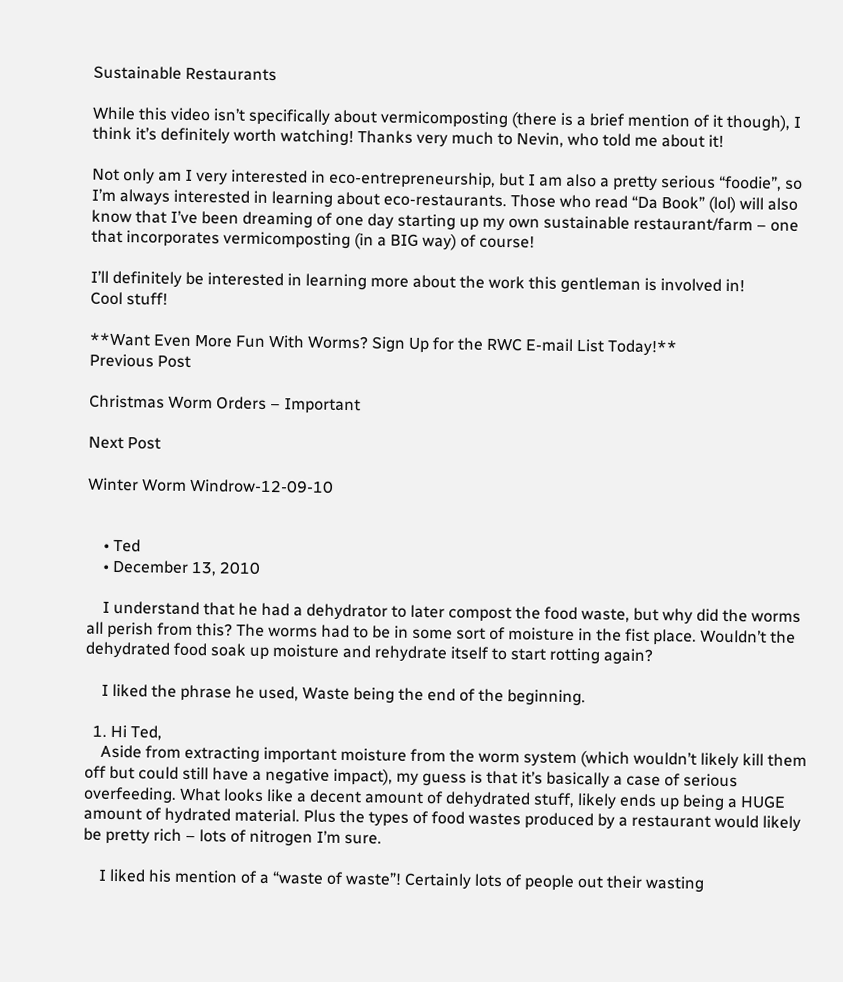Sustainable Restaurants

While this video isn’t specifically about vermicomposting (there is a brief mention of it though), I think it’s definitely worth watching! Thanks very much to Nevin, who told me about it!

Not only am I very interested in eco-entrepreneurship, but I am also a pretty serious “foodie”, so I’m always interested in learning about eco-restaurants. Those who read “Da Book” (lol) will also know that I’ve been dreaming of one day starting up my own sustainable restaurant/farm – one that incorporates vermicomposting (in a BIG way) of course!

I’ll definitely be interested in learning more about the work this gentleman is involved in!
Cool stuff!

**Want Even More Fun With Worms? Sign Up for the RWC E-mail List Today!**
Previous Post

Christmas Worm Orders – Important

Next Post

Winter Worm Windrow-12-09-10


    • Ted
    • December 13, 2010

    I understand that he had a dehydrator to later compost the food waste, but why did the worms all perish from this? The worms had to be in some sort of moisture in the fist place. Wouldn’t the dehydrated food soak up moisture and rehydrate itself to start rotting again?

    I liked the phrase he used, Waste being the end of the beginning.

  1. Hi Ted,
    Aside from extracting important moisture from the worm system (which wouldn’t likely kill them off but could still have a negative impact), my guess is that it’s basically a case of serious overfeeding. What looks like a decent amount of dehydrated stuff, likely ends up being a HUGE amount of hydrated material. Plus the types of food wastes produced by a restaurant would likely be pretty rich – lots of nitrogen I’m sure.

    I liked his mention of a “waste of waste”! Certainly lots of people out their wasting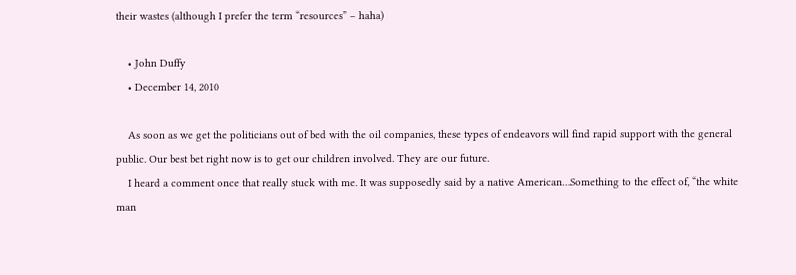their wastes (although I prefer the term “resources” – haha)

    • John Duffy
    • December 14, 2010

    As soon as we get the politicians out of bed with the oil companies, these types of endeavors will find rapid support with the general public. Our best bet right now is to get our children involved. They are our future.
    I heard a comment once that really stuck with me. It was supposedly said by a native American…Something to the effect of, “the white man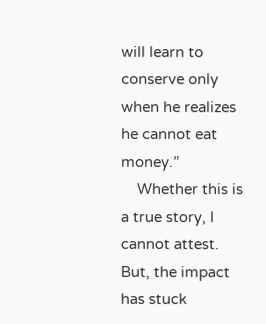will learn to conserve only when he realizes he cannot eat money.”
    Whether this is a true story, I cannot attest. But, the impact has stuck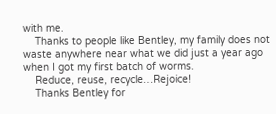with me.
    Thanks to people like Bentley, my family does not waste anywhere near what we did just a year ago when I got my first batch of worms.
    Reduce, reuse, recycle…Rejoice!
    Thanks Bentley for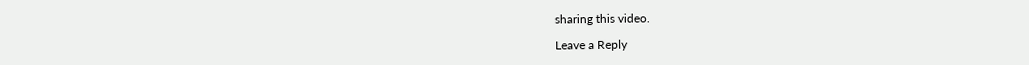sharing this video.

Leave a Reply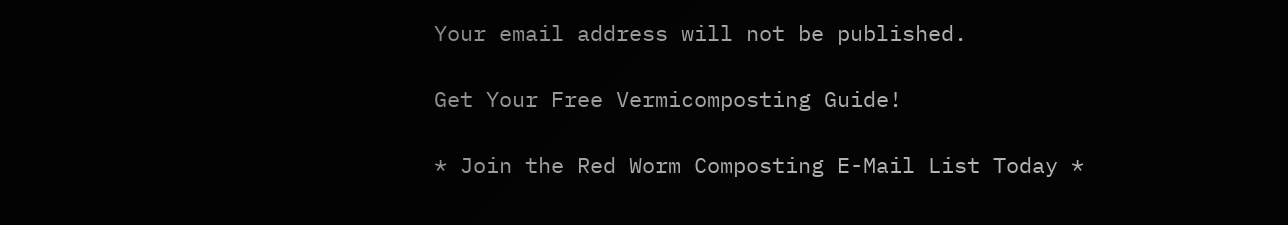Your email address will not be published.

Get Your Free Vermicomposting Guide!

* Join the Red Worm Composting E-Mail List Today *